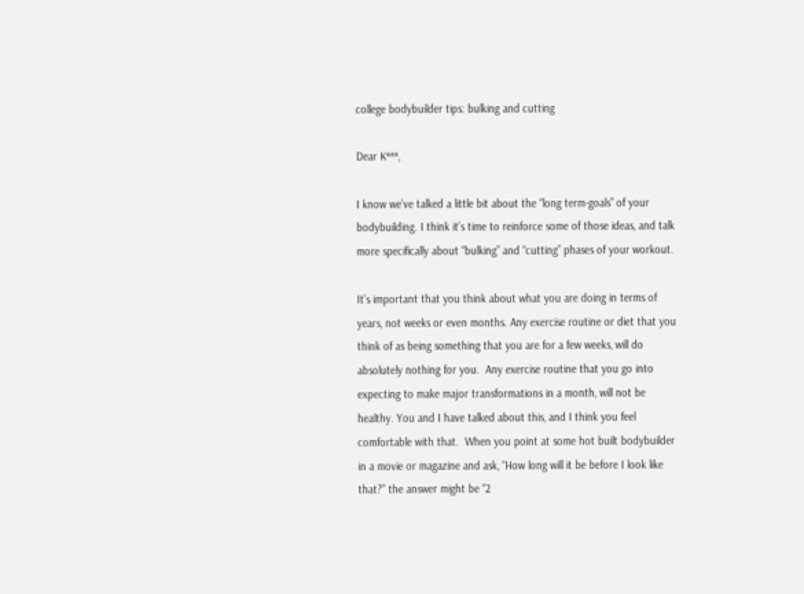college bodybuilder tips: bulking and cutting

Dear K***,

I know we’ve talked a little bit about the “long term-goals” of your bodybuilding. I think it’s time to reinforce some of those ideas, and talk more specifically about “bulking” and “cutting” phases of your workout.

It’s important that you think about what you are doing in terms of years, not weeks or even months. Any exercise routine or diet that you think of as being something that you are for a few weeks, will do absolutely nothing for you.  Any exercise routine that you go into expecting to make major transformations in a month, will not be healthy. You and I have talked about this, and I think you feel comfortable with that.  When you point at some hot built bodybuilder in a movie or magazine and ask, “How long will it be before I look like that?” the answer might be “2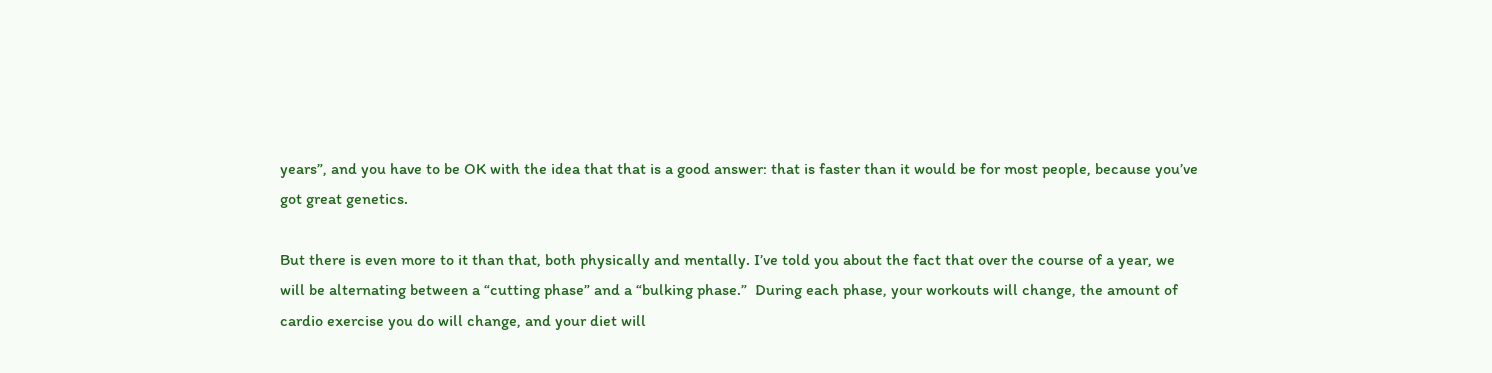years”, and you have to be OK with the idea that that is a good answer: that is faster than it would be for most people, because you’ve got great genetics.

But there is even more to it than that, both physically and mentally. I’ve told you about the fact that over the course of a year, we will be alternating between a “cutting phase” and a “bulking phase.”  During each phase, your workouts will change, the amount of cardio exercise you do will change, and your diet will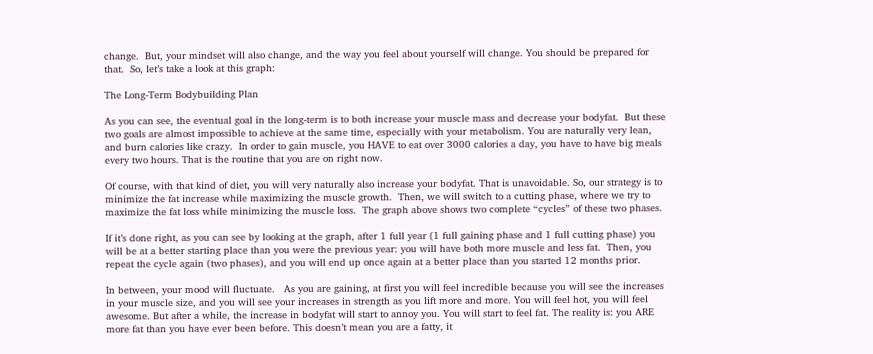change.  But, your mindset will also change, and the way you feel about yourself will change. You should be prepared for that.  So, let’s take a look at this graph:

The Long-Term Bodybuilding Plan

As you can see, the eventual goal in the long-term is to both increase your muscle mass and decrease your bodyfat.  But these two goals are almost impossible to achieve at the same time, especially with your metabolism. You are naturally very lean, and burn calories like crazy.  In order to gain muscle, you HAVE to eat over 3000 calories a day, you have to have big meals every two hours. That is the routine that you are on right now.

Of course, with that kind of diet, you will very naturally also increase your bodyfat. That is unavoidable. So, our strategy is to minimize the fat increase while maximizing the muscle growth.  Then, we will switch to a cutting phase, where we try to maximize the fat loss while minimizing the muscle loss.  The graph above shows two complete “cycles” of these two phases.

If it’s done right, as you can see by looking at the graph, after 1 full year (1 full gaining phase and 1 full cutting phase) you will be at a better starting place than you were the previous year: you will have both more muscle and less fat.  Then, you repeat the cycle again (two phases), and you will end up once again at a better place than you started 12 months prior.

In between, your mood will fluctuate.   As you are gaining, at first you will feel incredible because you will see the increases in your muscle size, and you will see your increases in strength as you lift more and more. You will feel hot, you will feel awesome. But after a while, the increase in bodyfat will start to annoy you. You will start to feel fat. The reality is: you ARE more fat than you have ever been before. This doesn’t mean you are a fatty, it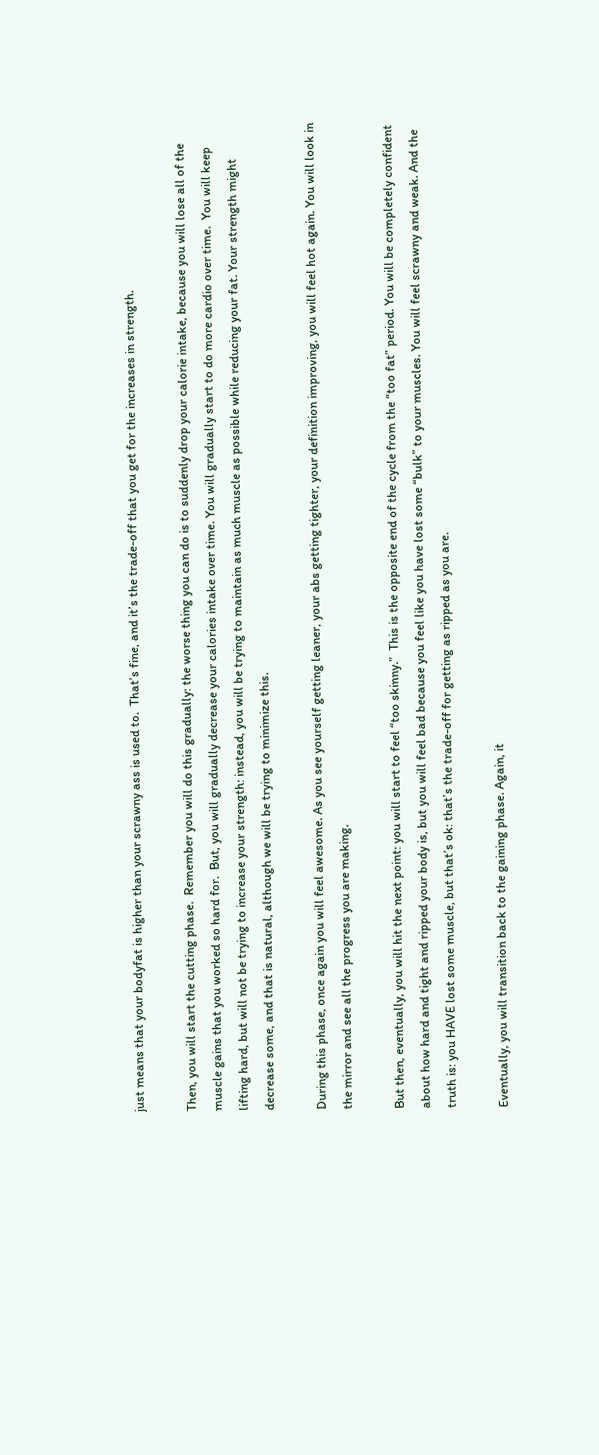just means that your bodyfat is higher than your scrawny ass is used to.  That’s fine, and it’s the trade-off that you get for the increases in strength.

Then, you will start the cutting phase.  Remember you will do this gradually: the worse thing you can do is to suddenly drop your calorie intake, because you will lose all of the muscle gains that you worked so hard for.  But, you will gradually decrease your calories intake over time. You will gradually start to do more cardio over time.  You will keep lifting hard, but will not be trying to increase your strength: instead, you will be trying to maintain as much muscle as possible while reducing your fat. Your strength might decrease some, and that is natural, although we will be trying to minimize this.

During this phase, once again you will feel awesome. As you see yourself getting leaner, your abs getting tighter, your definition improving, you will feel hot again. You will look in the mirror and see all the progress you are making.

But then, eventually, you will hit the next point: you will start to feel “too skinny.”  This is the opposite end of the cycle from the “too fat” period. You will be completely confident about how hard and tight and ripped your body is, but you will feel bad because you feel like you have lost some “bulk” to your muscles. You will feel scrawny and weak. And the truth is: you HAVE lost some muscle, but that’s ok: that’s the trade-off for getting as ripped as you are.

Eventually, you will transition back to the gaining phase. Again, it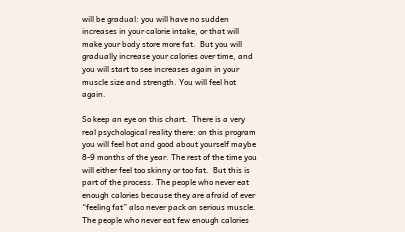will be gradual: you will have no sudden increases in your calorie intake, or that will make your body store more fat.  But you will gradually increase your calories over time, and you will start to see increases again in your muscle size and strength. You will feel hot again.

So keep an eye on this chart.  There is a very real psychological reality there: on this program you will feel hot and good about yourself maybe 8-9 months of the year. The rest of the time you will either feel too skinny or too fat.  But this is part of the process. The people who never eat enough calories because they are afraid of ever “feeling fat” also never pack on serious muscle. The people who never eat few enough calories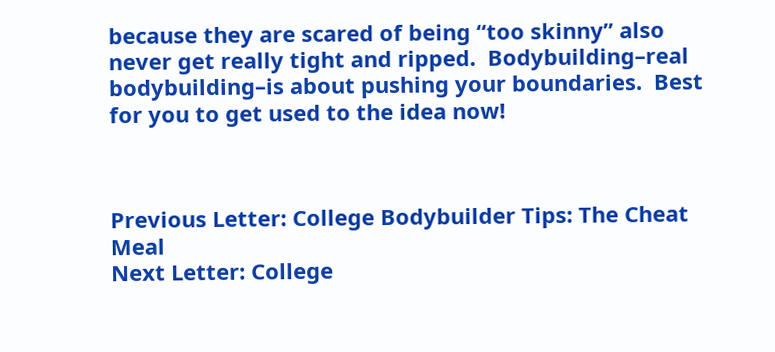because they are scared of being “too skinny” also never get really tight and ripped.  Bodybuilding–real bodybuilding–is about pushing your boundaries.  Best for you to get used to the idea now!



Previous Letter: College Bodybuilder Tips: The Cheat Meal
Next Letter: College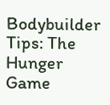Bodybuilder Tips: The Hunger Game